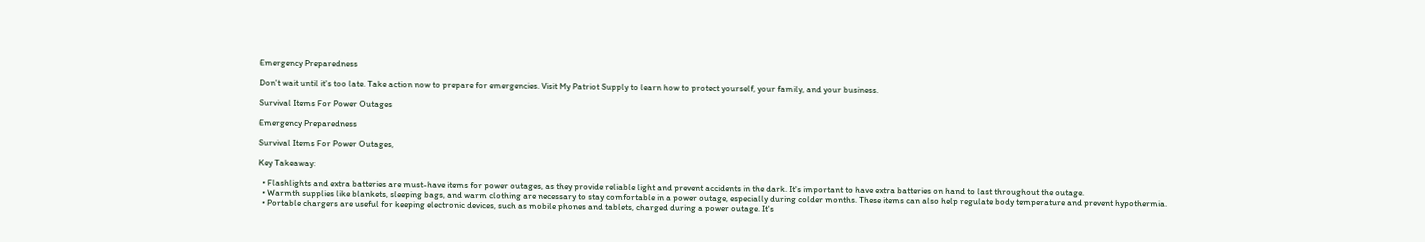Emergency Preparedness

Don't wait until it's too late. Take action now to prepare for emergencies. Visit My Patriot Supply to learn how to protect yourself, your family, and your business.

Survival Items For Power Outages

Emergency Preparedness

Survival Items For Power Outages,

Key Takeaway:

  • Flashlights and extra batteries are must-have items for power outages, as they provide reliable light and prevent accidents in the dark. It's important to have extra batteries on hand to last throughout the outage.
  • Warmth supplies like blankets, sleeping bags, and warm clothing are necessary to stay comfortable in a power outage, especially during colder months. These items can also help regulate body temperature and prevent hypothermia.
  • Portable chargers are useful for keeping electronic devices, such as mobile phones and tablets, charged during a power outage. It's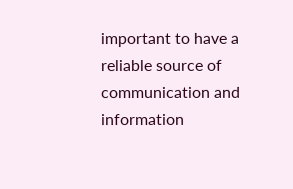important to have a reliable source of communication and information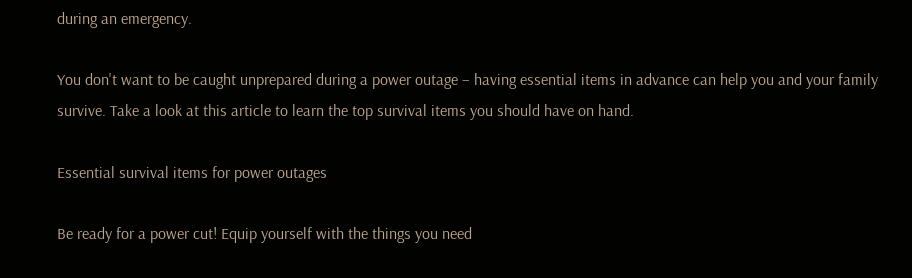during an emergency.

You don't want to be caught unprepared during a power outage – having essential items in advance can help you and your family survive. Take a look at this article to learn the top survival items you should have on hand.

Essential survival items for power outages

Be ready for a power cut! Equip yourself with the things you need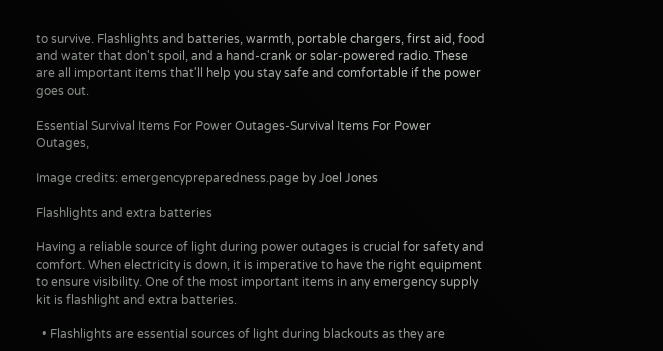to survive. Flashlights and batteries, warmth, portable chargers, first aid, food and water that don't spoil, and a hand-crank or solar-powered radio. These are all important items that'll help you stay safe and comfortable if the power goes out.

Essential Survival Items For Power Outages-Survival Items For Power Outages,

Image credits: emergencypreparedness.page by Joel Jones

Flashlights and extra batteries

Having a reliable source of light during power outages is crucial for safety and comfort. When electricity is down, it is imperative to have the right equipment to ensure visibility. One of the most important items in any emergency supply kit is flashlight and extra batteries.

  • Flashlights are essential sources of light during blackouts as they are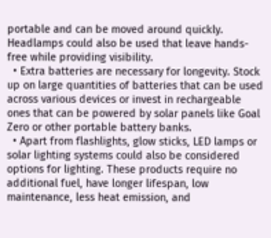portable and can be moved around quickly. Headlamps could also be used that leave hands-free while providing visibility.
  • Extra batteries are necessary for longevity. Stock up on large quantities of batteries that can be used across various devices or invest in rechargeable ones that can be powered by solar panels like Goal Zero or other portable battery banks.
  • Apart from flashlights, glow sticks, LED lamps or solar lighting systems could also be considered options for lighting. These products require no additional fuel, have longer lifespan, low maintenance, less heat emission, and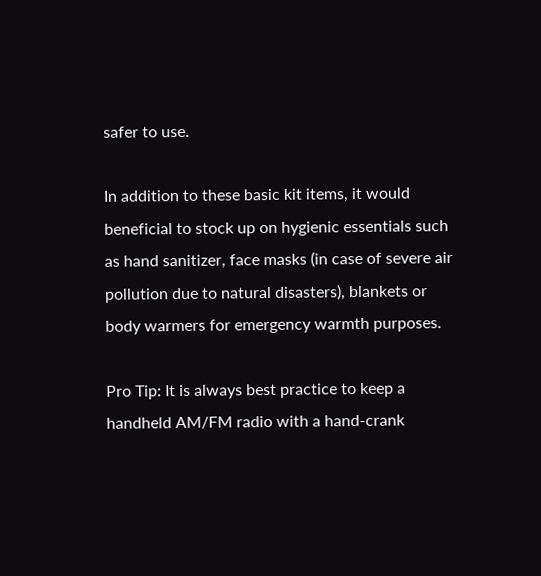safer to use.

In addition to these basic kit items, it would beneficial to stock up on hygienic essentials such as hand sanitizer, face masks (in case of severe air pollution due to natural disasters), blankets or body warmers for emergency warmth purposes.

Pro Tip: It is always best practice to keep a handheld AM/FM radio with a hand-crank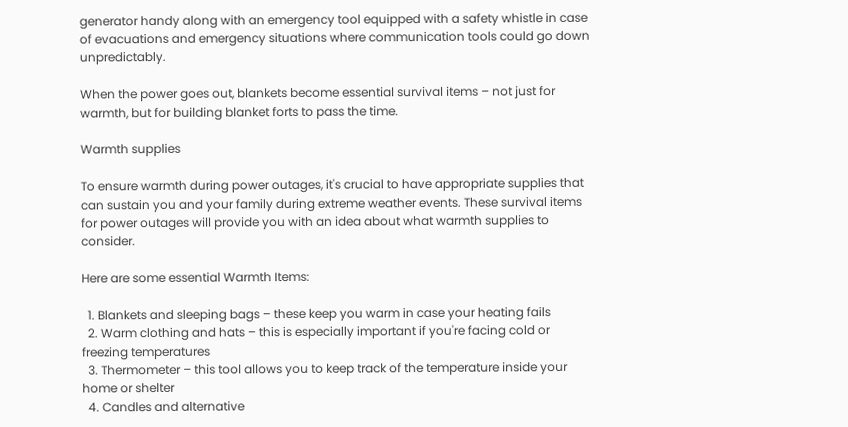generator handy along with an emergency tool equipped with a safety whistle in case of evacuations and emergency situations where communication tools could go down unpredictably.

When the power goes out, blankets become essential survival items – not just for warmth, but for building blanket forts to pass the time.

Warmth supplies

To ensure warmth during power outages, it's crucial to have appropriate supplies that can sustain you and your family during extreme weather events. These survival items for power outages will provide you with an idea about what warmth supplies to consider.

Here are some essential Warmth Items:

  1. Blankets and sleeping bags – these keep you warm in case your heating fails
  2. Warm clothing and hats – this is especially important if you're facing cold or freezing temperatures
  3. Thermometer – this tool allows you to keep track of the temperature inside your home or shelter
  4. Candles and alternative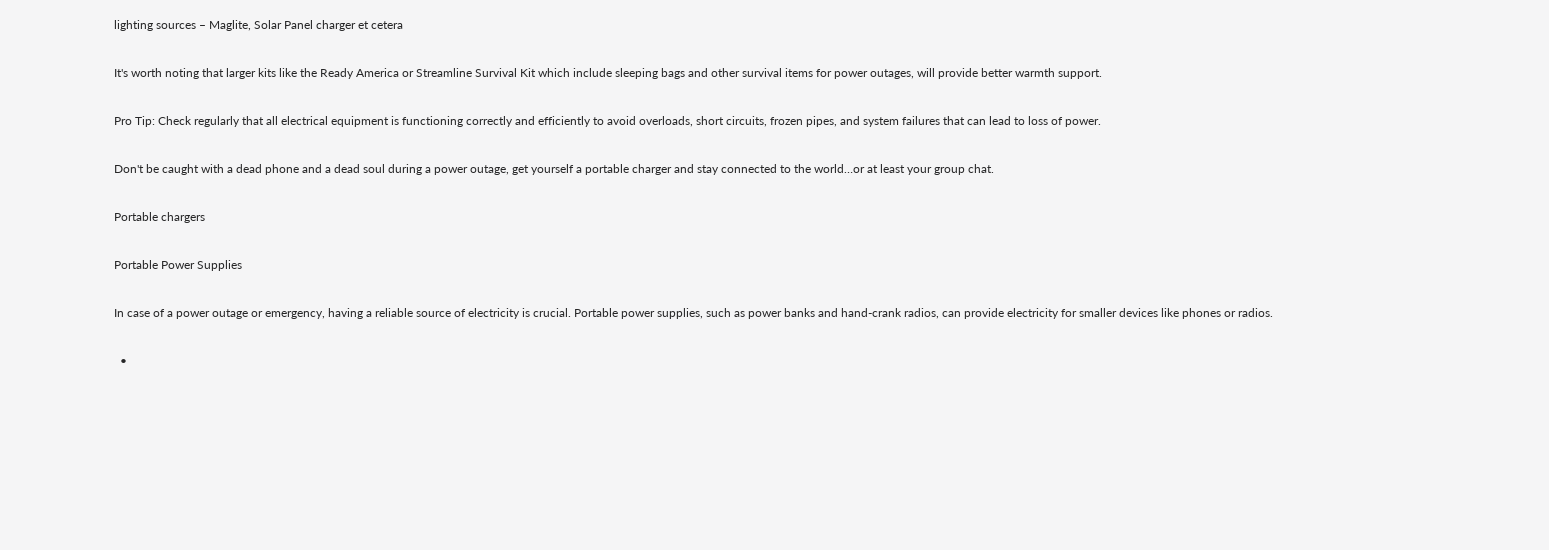lighting sources – Maglite, Solar Panel charger et cetera

It's worth noting that larger kits like the Ready America or Streamline Survival Kit which include sleeping bags and other survival items for power outages, will provide better warmth support.

Pro Tip: Check regularly that all electrical equipment is functioning correctly and efficiently to avoid overloads, short circuits, frozen pipes, and system failures that can lead to loss of power.

Don't be caught with a dead phone and a dead soul during a power outage, get yourself a portable charger and stay connected to the world…or at least your group chat.

Portable chargers

Portable Power Supplies

In case of a power outage or emergency, having a reliable source of electricity is crucial. Portable power supplies, such as power banks and hand-crank radios, can provide electricity for smaller devices like phones or radios.

  •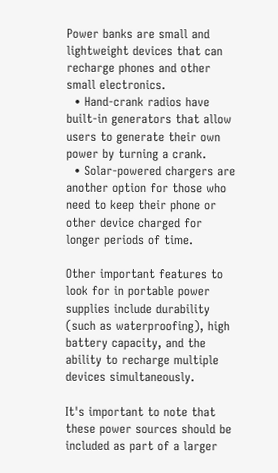Power banks are small and lightweight devices that can recharge phones and other small electronics.
  • Hand-crank radios have built-in generators that allow users to generate their own power by turning a crank.
  • Solar-powered chargers are another option for those who need to keep their phone or other device charged for longer periods of time.

Other important features to look for in portable power supplies include durability (such as waterproofing), high battery capacity, and the ability to recharge multiple devices simultaneously.

It's important to note that these power sources should be included as part of a larger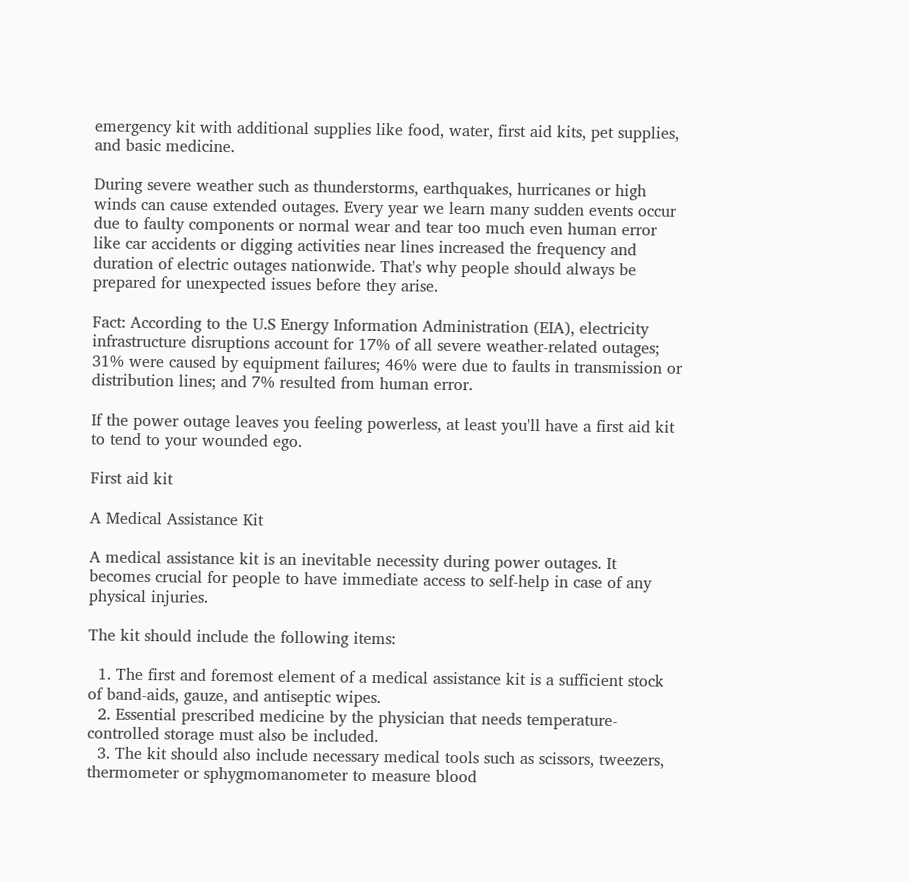emergency kit with additional supplies like food, water, first aid kits, pet supplies, and basic medicine.

During severe weather such as thunderstorms, earthquakes, hurricanes or high winds can cause extended outages. Every year we learn many sudden events occur due to faulty components or normal wear and tear too much even human error like car accidents or digging activities near lines increased the frequency and duration of electric outages nationwide. That's why people should always be prepared for unexpected issues before they arise.

Fact: According to the U.S Energy Information Administration (EIA), electricity infrastructure disruptions account for 17% of all severe weather-related outages; 31% were caused by equipment failures; 46% were due to faults in transmission or distribution lines; and 7% resulted from human error.

If the power outage leaves you feeling powerless, at least you'll have a first aid kit to tend to your wounded ego.

First aid kit

A Medical Assistance Kit

A medical assistance kit is an inevitable necessity during power outages. It becomes crucial for people to have immediate access to self-help in case of any physical injuries.

The kit should include the following items:

  1. The first and foremost element of a medical assistance kit is a sufficient stock of band-aids, gauze, and antiseptic wipes.
  2. Essential prescribed medicine by the physician that needs temperature-controlled storage must also be included.
  3. The kit should also include necessary medical tools such as scissors, tweezers, thermometer or sphygmomanometer to measure blood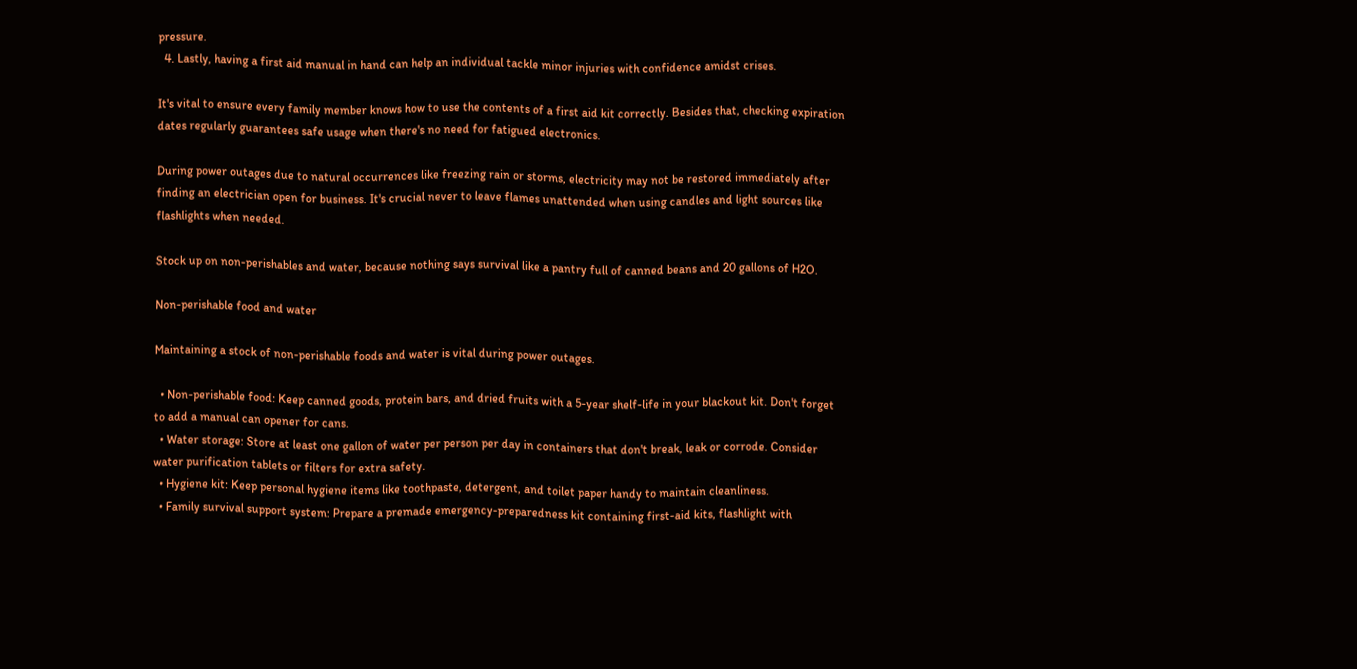pressure.
  4. Lastly, having a first aid manual in hand can help an individual tackle minor injuries with confidence amidst crises.

It's vital to ensure every family member knows how to use the contents of a first aid kit correctly. Besides that, checking expiration dates regularly guarantees safe usage when there's no need for fatigued electronics.

During power outages due to natural occurrences like freezing rain or storms, electricity may not be restored immediately after finding an electrician open for business. It's crucial never to leave flames unattended when using candles and light sources like flashlights when needed.

Stock up on non-perishables and water, because nothing says survival like a pantry full of canned beans and 20 gallons of H2O.

Non-perishable food and water

Maintaining a stock of non-perishable foods and water is vital during power outages.

  • Non-perishable food: Keep canned goods, protein bars, and dried fruits with a 5-year shelf-life in your blackout kit. Don't forget to add a manual can opener for cans.
  • Water storage: Store at least one gallon of water per person per day in containers that don't break, leak or corrode. Consider water purification tablets or filters for extra safety.
  • Hygiene kit: Keep personal hygiene items like toothpaste, detergent, and toilet paper handy to maintain cleanliness.
  • Family survival support system: Prepare a premade emergency-preparedness kit containing first-aid kits, flashlight with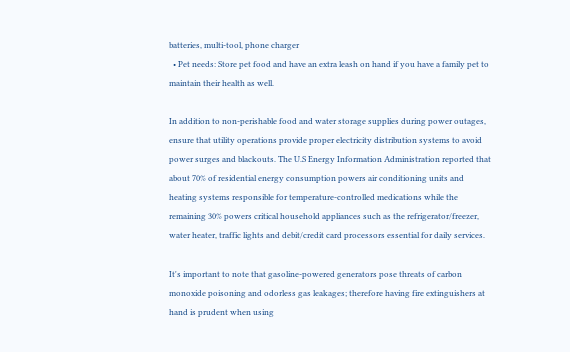batteries, multi-tool, phone charger
  • Pet needs: Store pet food and have an extra leash on hand if you have a family pet to maintain their health as well.

In addition to non-perishable food and water storage supplies during power outages, ensure that utility operations provide proper electricity distribution systems to avoid power surges and blackouts. The U.S Energy Information Administration reported that about 70% of residential energy consumption powers air conditioning units and heating systems responsible for temperature-controlled medications while the remaining 30% powers critical household appliances such as the refrigerator/freezer, water heater, traffic lights and debit/credit card processors essential for daily services.

It's important to note that gasoline-powered generators pose threats of carbon monoxide poisoning and odorless gas leakages; therefore having fire extinguishers at hand is prudent when using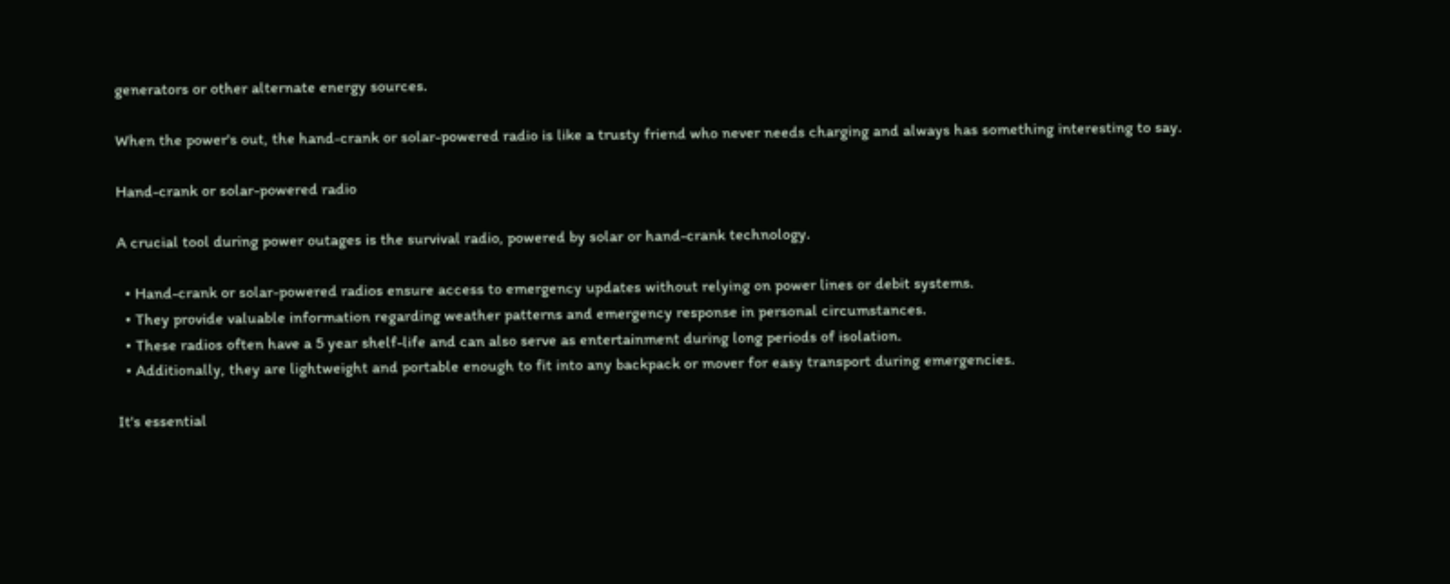generators or other alternate energy sources.

When the power's out, the hand-crank or solar-powered radio is like a trusty friend who never needs charging and always has something interesting to say.

Hand-crank or solar-powered radio

A crucial tool during power outages is the survival radio, powered by solar or hand-crank technology.

  • Hand-crank or solar-powered radios ensure access to emergency updates without relying on power lines or debit systems.
  • They provide valuable information regarding weather patterns and emergency response in personal circumstances.
  • These radios often have a 5 year shelf-life and can also serve as entertainment during long periods of isolation.
  • Additionally, they are lightweight and portable enough to fit into any backpack or mover for easy transport during emergencies.

It's essential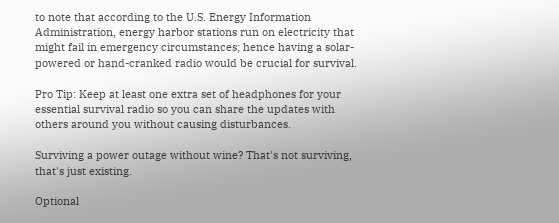to note that according to the U.S. Energy Information Administration, energy harbor stations run on electricity that might fail in emergency circumstances; hence having a solar-powered or hand-cranked radio would be crucial for survival.

Pro Tip: Keep at least one extra set of headphones for your essential survival radio so you can share the updates with others around you without causing disturbances.

Surviving a power outage without wine? That's not surviving, that's just existing.

Optional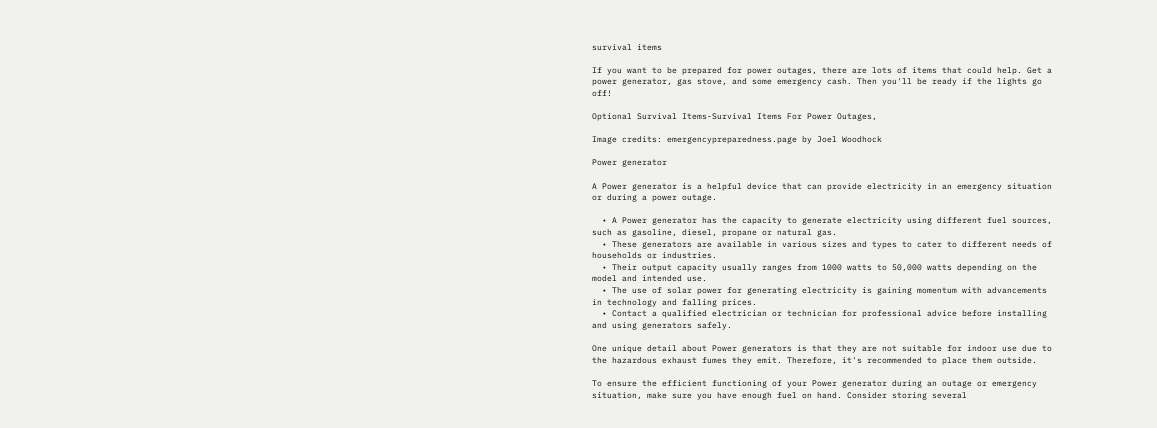survival items

If you want to be prepared for power outages, there are lots of items that could help. Get a power generator, gas stove, and some emergency cash. Then you'll be ready if the lights go off!

Optional Survival Items-Survival Items For Power Outages,

Image credits: emergencypreparedness.page by Joel Woodhock

Power generator

A Power generator is a helpful device that can provide electricity in an emergency situation or during a power outage.

  • A Power generator has the capacity to generate electricity using different fuel sources, such as gasoline, diesel, propane or natural gas.
  • These generators are available in various sizes and types to cater to different needs of households or industries.
  • Their output capacity usually ranges from 1000 watts to 50,000 watts depending on the model and intended use.
  • The use of solar power for generating electricity is gaining momentum with advancements in technology and falling prices.
  • Contact a qualified electrician or technician for professional advice before installing and using generators safely.

One unique detail about Power generators is that they are not suitable for indoor use due to the hazardous exhaust fumes they emit. Therefore, it's recommended to place them outside.

To ensure the efficient functioning of your Power generator during an outage or emergency situation, make sure you have enough fuel on hand. Consider storing several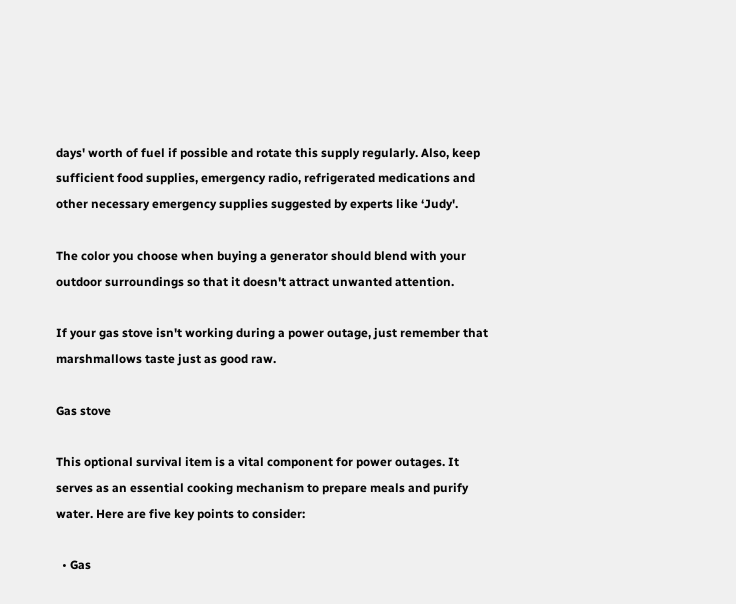days' worth of fuel if possible and rotate this supply regularly. Also, keep sufficient food supplies, emergency radio, refrigerated medications and other necessary emergency supplies suggested by experts like ‘Judy'.

The color you choose when buying a generator should blend with your outdoor surroundings so that it doesn't attract unwanted attention.

If your gas stove isn't working during a power outage, just remember that marshmallows taste just as good raw.

Gas stove

This optional survival item is a vital component for power outages. It serves as an essential cooking mechanism to prepare meals and purify water. Here are five key points to consider:

  • Gas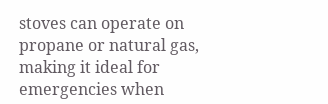stoves can operate on propane or natural gas, making it ideal for emergencies when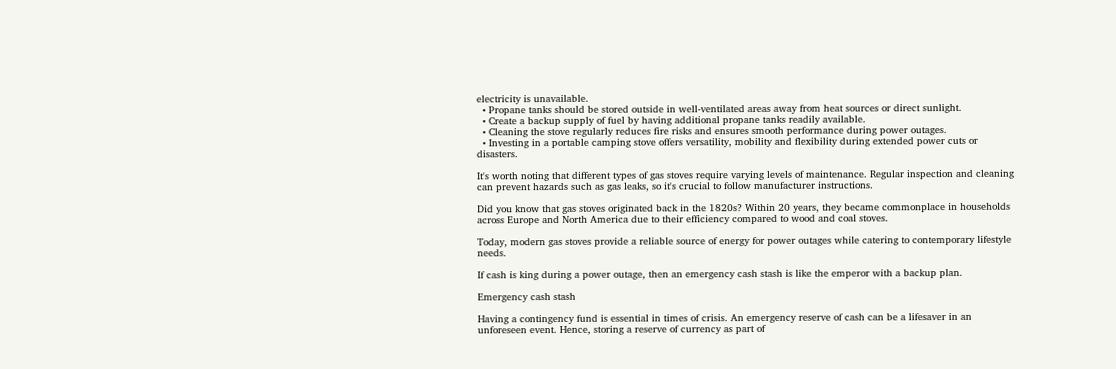electricity is unavailable.
  • Propane tanks should be stored outside in well-ventilated areas away from heat sources or direct sunlight.
  • Create a backup supply of fuel by having additional propane tanks readily available.
  • Cleaning the stove regularly reduces fire risks and ensures smooth performance during power outages.
  • Investing in a portable camping stove offers versatility, mobility and flexibility during extended power cuts or disasters.

It's worth noting that different types of gas stoves require varying levels of maintenance. Regular inspection and cleaning can prevent hazards such as gas leaks, so it's crucial to follow manufacturer instructions.

Did you know that gas stoves originated back in the 1820s? Within 20 years, they became commonplace in households across Europe and North America due to their efficiency compared to wood and coal stoves.

Today, modern gas stoves provide a reliable source of energy for power outages while catering to contemporary lifestyle needs.

If cash is king during a power outage, then an emergency cash stash is like the emperor with a backup plan.

Emergency cash stash

Having a contingency fund is essential in times of crisis. An emergency reserve of cash can be a lifesaver in an unforeseen event. Hence, storing a reserve of currency as part of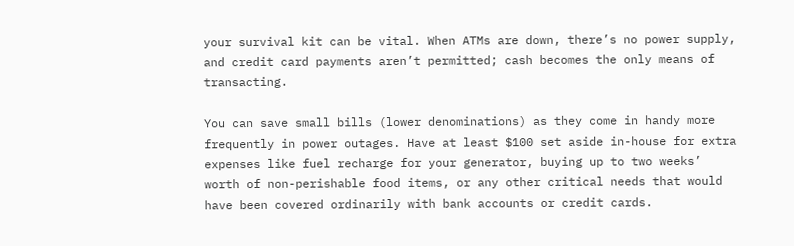your survival kit can be vital. When ATMs are down, there’s no power supply, and credit card payments aren’t permitted; cash becomes the only means of transacting.

You can save small bills (lower denominations) as they come in handy more frequently in power outages. Have at least $100 set aside in-house for extra expenses like fuel recharge for your generator, buying up to two weeks’ worth of non-perishable food items, or any other critical needs that would have been covered ordinarily with bank accounts or credit cards.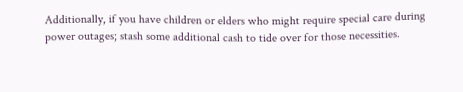Additionally, if you have children or elders who might require special care during power outages; stash some additional cash to tide over for those necessities.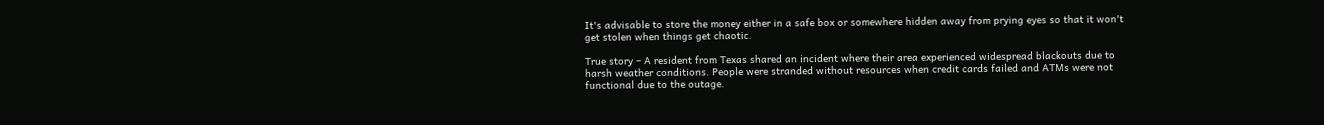It's advisable to store the money either in a safe box or somewhere hidden away from prying eyes so that it won't get stolen when things get chaotic.

True story – A resident from Texas shared an incident where their area experienced widespread blackouts due to harsh weather conditions. People were stranded without resources when credit cards failed and ATMs were not functional due to the outage.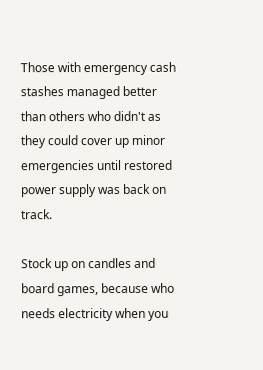Those with emergency cash stashes managed better than others who didn't as they could cover up minor emergencies until restored power supply was back on track.

Stock up on candles and board games, because who needs electricity when you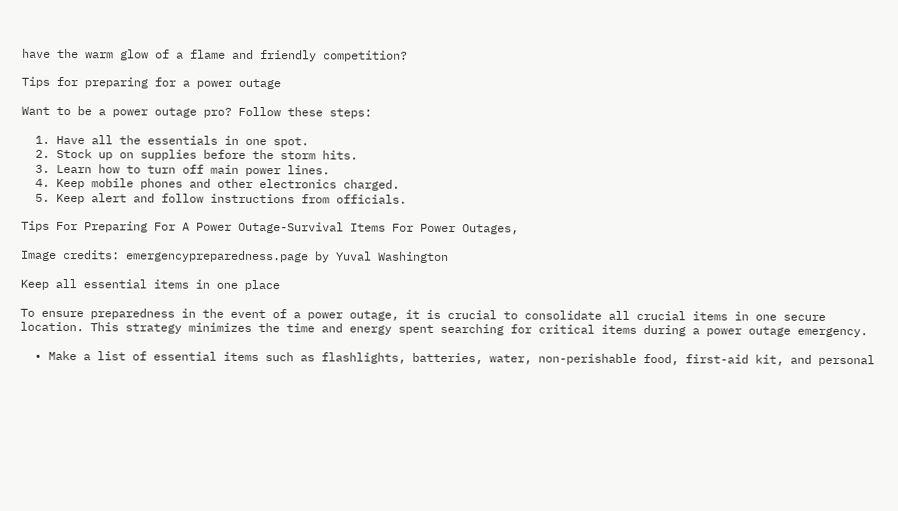have the warm glow of a flame and friendly competition?

Tips for preparing for a power outage

Want to be a power outage pro? Follow these steps:

  1. Have all the essentials in one spot.
  2. Stock up on supplies before the storm hits.
  3. Learn how to turn off main power lines.
  4. Keep mobile phones and other electronics charged.
  5. Keep alert and follow instructions from officials.

Tips For Preparing For A Power Outage-Survival Items For Power Outages,

Image credits: emergencypreparedness.page by Yuval Washington

Keep all essential items in one place

To ensure preparedness in the event of a power outage, it is crucial to consolidate all crucial items in one secure location. This strategy minimizes the time and energy spent searching for critical items during a power outage emergency.

  • Make a list of essential items such as flashlights, batteries, water, non-perishable food, first-aid kit, and personal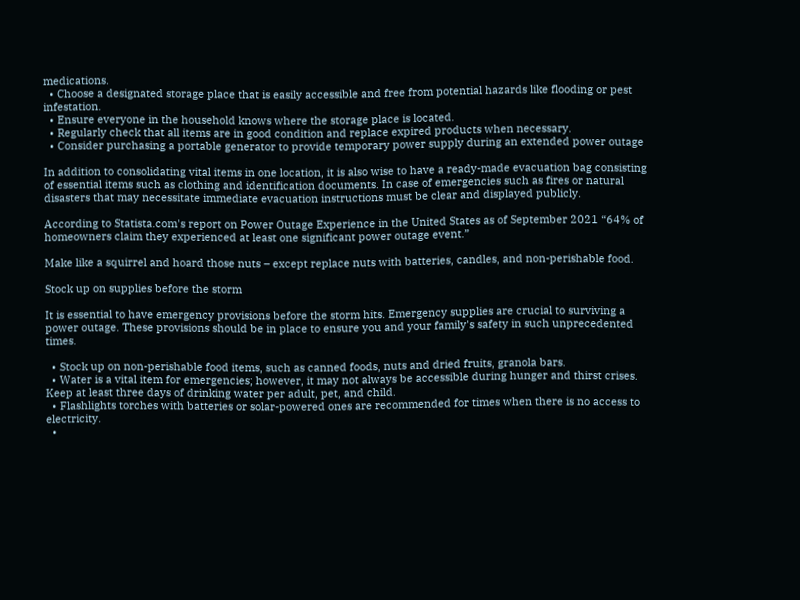medications.
  • Choose a designated storage place that is easily accessible and free from potential hazards like flooding or pest infestation.
  • Ensure everyone in the household knows where the storage place is located.
  • Regularly check that all items are in good condition and replace expired products when necessary.
  • Consider purchasing a portable generator to provide temporary power supply during an extended power outage

In addition to consolidating vital items in one location, it is also wise to have a ready-made evacuation bag consisting of essential items such as clothing and identification documents. In case of emergencies such as fires or natural disasters that may necessitate immediate evacuation instructions must be clear and displayed publicly.

According to Statista.com's report on Power Outage Experience in the United States as of September 2021 “64% of homeowners claim they experienced at least one significant power outage event.”

Make like a squirrel and hoard those nuts – except replace nuts with batteries, candles, and non-perishable food.

Stock up on supplies before the storm

It is essential to have emergency provisions before the storm hits. Emergency supplies are crucial to surviving a power outage. These provisions should be in place to ensure you and your family's safety in such unprecedented times.

  • Stock up on non-perishable food items, such as canned foods, nuts and dried fruits, granola bars.
  • Water is a vital item for emergencies; however, it may not always be accessible during hunger and thirst crises. Keep at least three days of drinking water per adult, pet, and child.
  • Flashlights torches with batteries or solar-powered ones are recommended for times when there is no access to electricity.
  •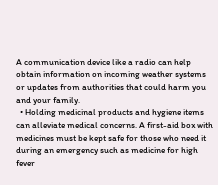A communication device like a radio can help obtain information on incoming weather systems or updates from authorities that could harm you and your family.
  • Holding medicinal products and hygiene items can alleviate medical concerns. A first-aid box with medicines must be kept safe for those who need it during an emergency such as medicine for high fever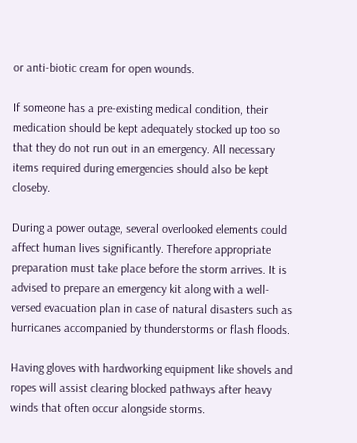or anti-biotic cream for open wounds.

If someone has a pre-existing medical condition, their medication should be kept adequately stocked up too so that they do not run out in an emergency. All necessary items required during emergencies should also be kept closeby.

During a power outage, several overlooked elements could affect human lives significantly. Therefore appropriate preparation must take place before the storm arrives. It is advised to prepare an emergency kit along with a well-versed evacuation plan in case of natural disasters such as hurricanes accompanied by thunderstorms or flash floods.

Having gloves with hardworking equipment like shovels and ropes will assist clearing blocked pathways after heavy winds that often occur alongside storms.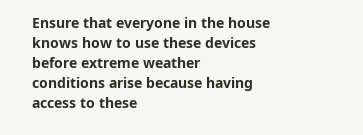Ensure that everyone in the house knows how to use these devices before extreme weather conditions arise because having access to these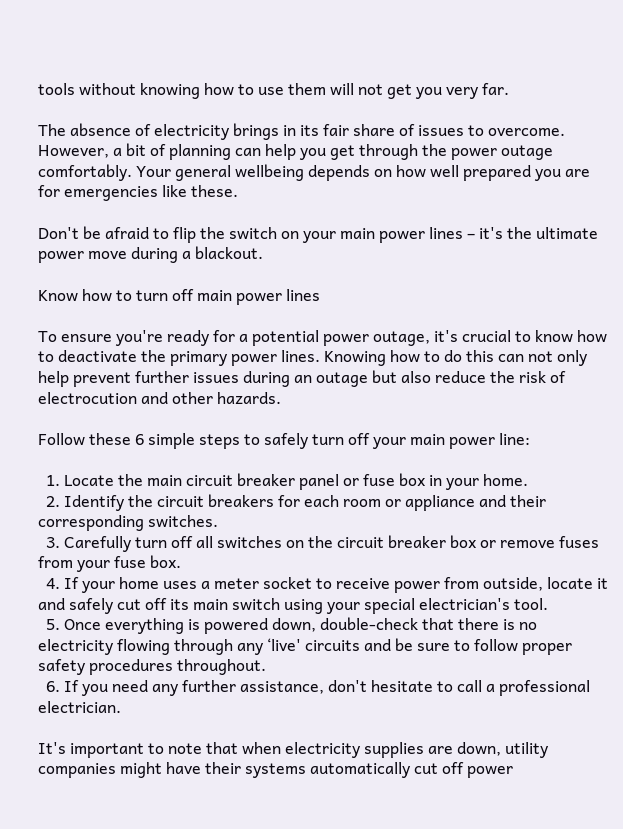tools without knowing how to use them will not get you very far.

The absence of electricity brings in its fair share of issues to overcome. However, a bit of planning can help you get through the power outage comfortably. Your general wellbeing depends on how well prepared you are for emergencies like these.

Don't be afraid to flip the switch on your main power lines – it's the ultimate power move during a blackout.

Know how to turn off main power lines

To ensure you're ready for a potential power outage, it's crucial to know how to deactivate the primary power lines. Knowing how to do this can not only help prevent further issues during an outage but also reduce the risk of electrocution and other hazards.

Follow these 6 simple steps to safely turn off your main power line:

  1. Locate the main circuit breaker panel or fuse box in your home.
  2. Identify the circuit breakers for each room or appliance and their corresponding switches.
  3. Carefully turn off all switches on the circuit breaker box or remove fuses from your fuse box.
  4. If your home uses a meter socket to receive power from outside, locate it and safely cut off its main switch using your special electrician's tool.
  5. Once everything is powered down, double-check that there is no electricity flowing through any ‘live' circuits and be sure to follow proper safety procedures throughout.
  6. If you need any further assistance, don't hesitate to call a professional electrician.

It's important to note that when electricity supplies are down, utility companies might have their systems automatically cut off power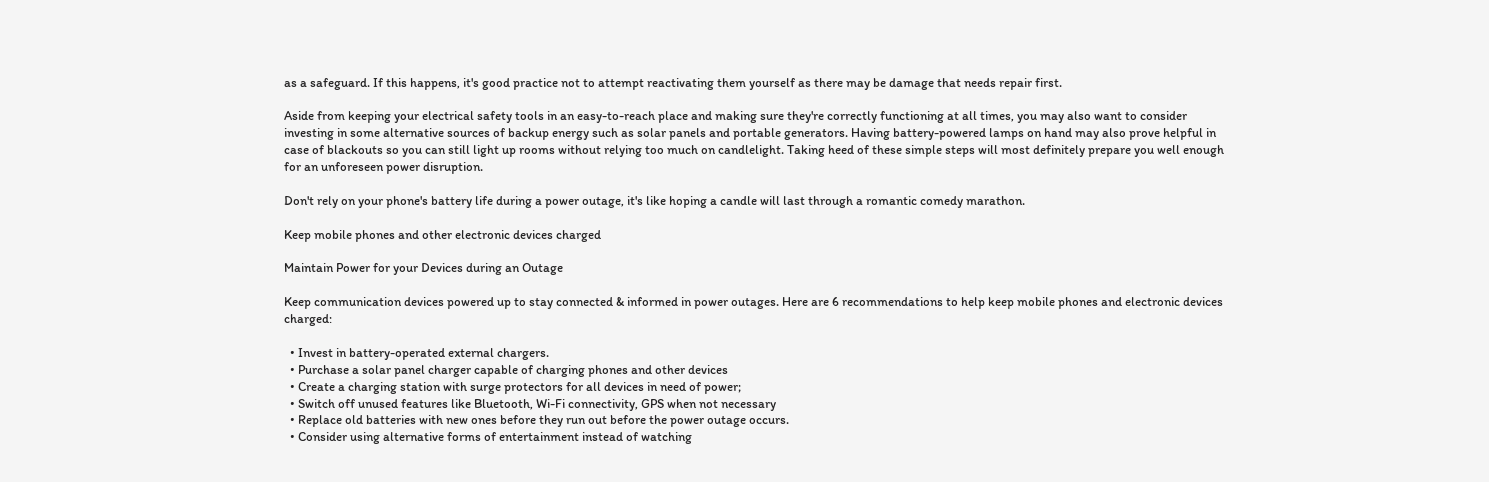as a safeguard. If this happens, it's good practice not to attempt reactivating them yourself as there may be damage that needs repair first.

Aside from keeping your electrical safety tools in an easy-to-reach place and making sure they're correctly functioning at all times, you may also want to consider investing in some alternative sources of backup energy such as solar panels and portable generators. Having battery-powered lamps on hand may also prove helpful in case of blackouts so you can still light up rooms without relying too much on candlelight. Taking heed of these simple steps will most definitely prepare you well enough for an unforeseen power disruption.

Don't rely on your phone's battery life during a power outage, it's like hoping a candle will last through a romantic comedy marathon.

Keep mobile phones and other electronic devices charged

Maintain Power for your Devices during an Outage

Keep communication devices powered up to stay connected & informed in power outages. Here are 6 recommendations to help keep mobile phones and electronic devices charged:

  • Invest in battery-operated external chargers.
  • Purchase a solar panel charger capable of charging phones and other devices
  • Create a charging station with surge protectors for all devices in need of power;
  • Switch off unused features like Bluetooth, Wi-Fi connectivity, GPS when not necessary
  • Replace old batteries with new ones before they run out before the power outage occurs.
  • Consider using alternative forms of entertainment instead of watching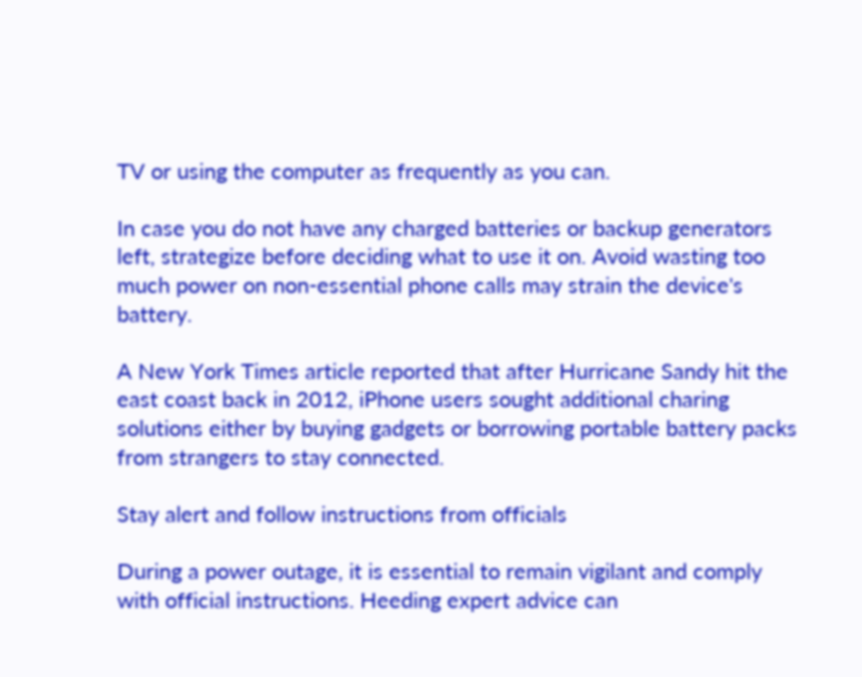TV or using the computer as frequently as you can.

In case you do not have any charged batteries or backup generators left, strategize before deciding what to use it on. Avoid wasting too much power on non-essential phone calls may strain the device's battery.

A New York Times article reported that after Hurricane Sandy hit the east coast back in 2012, iPhone users sought additional charing solutions either by buying gadgets or borrowing portable battery packs from strangers to stay connected.

Stay alert and follow instructions from officials

During a power outage, it is essential to remain vigilant and comply with official instructions. Heeding expert advice can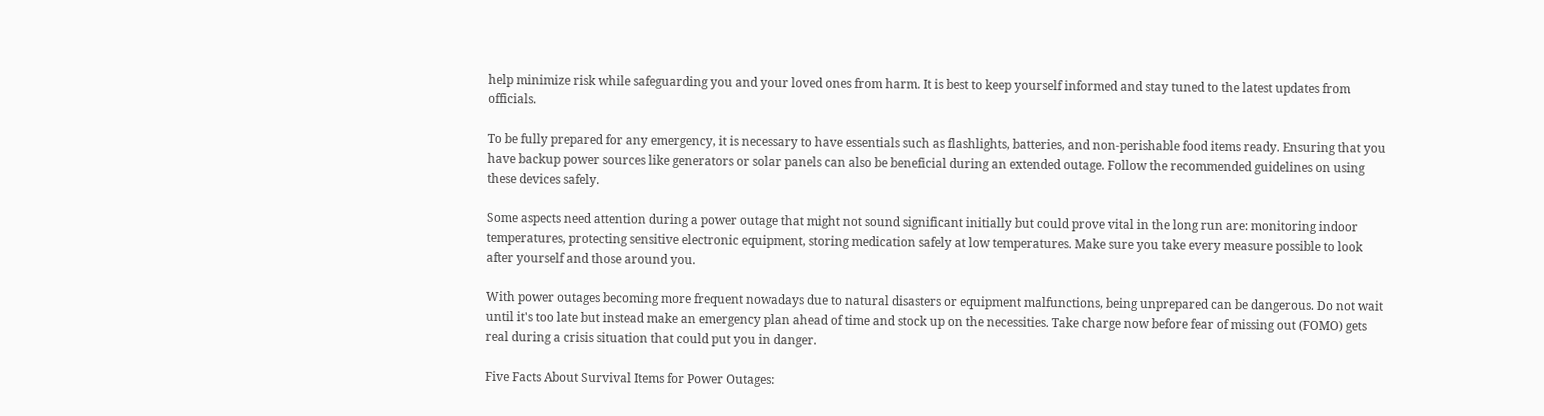help minimize risk while safeguarding you and your loved ones from harm. It is best to keep yourself informed and stay tuned to the latest updates from officials.

To be fully prepared for any emergency, it is necessary to have essentials such as flashlights, batteries, and non-perishable food items ready. Ensuring that you have backup power sources like generators or solar panels can also be beneficial during an extended outage. Follow the recommended guidelines on using these devices safely.

Some aspects need attention during a power outage that might not sound significant initially but could prove vital in the long run are: monitoring indoor temperatures, protecting sensitive electronic equipment, storing medication safely at low temperatures. Make sure you take every measure possible to look after yourself and those around you.

With power outages becoming more frequent nowadays due to natural disasters or equipment malfunctions, being unprepared can be dangerous. Do not wait until it's too late but instead make an emergency plan ahead of time and stock up on the necessities. Take charge now before fear of missing out (FOMO) gets real during a crisis situation that could put you in danger.

Five Facts About Survival Items for Power Outages: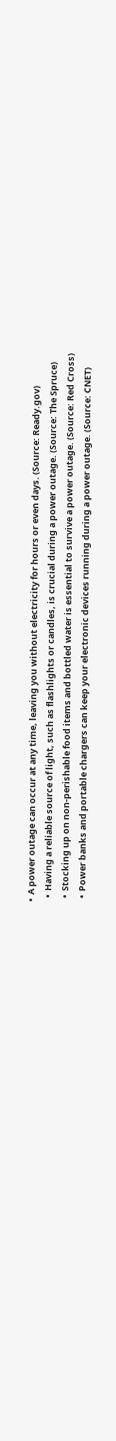•  A power outage can occur at any time, leaving you without electricity for hours or even days. (Source: Ready.gov)
  •  Having a reliable source of light, such as flashlights or candles, is crucial during a power outage. (Source: The Spruce)
  •  Stocking up on non-perishable food items and bottled water is essential to survive a power outage. (Source: Red Cross)
  •  Power banks and portable chargers can keep your electronic devices running during a power outage. (Source: CNET)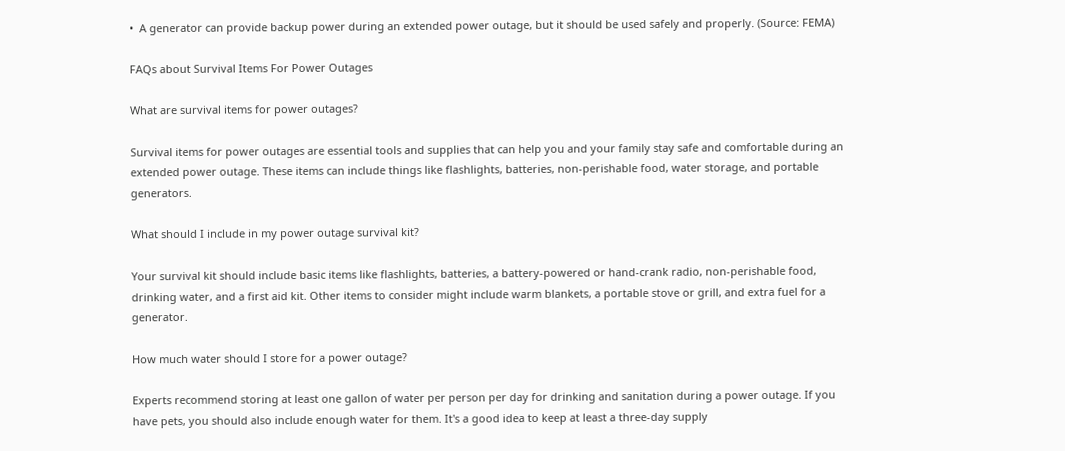•  A generator can provide backup power during an extended power outage, but it should be used safely and properly. (Source: FEMA)

FAQs about Survival Items For Power Outages

What are survival items for power outages?

Survival items for power outages are essential tools and supplies that can help you and your family stay safe and comfortable during an extended power outage. These items can include things like flashlights, batteries, non-perishable food, water storage, and portable generators.

What should I include in my power outage survival kit?

Your survival kit should include basic items like flashlights, batteries, a battery-powered or hand-crank radio, non-perishable food, drinking water, and a first aid kit. Other items to consider might include warm blankets, a portable stove or grill, and extra fuel for a generator.

How much water should I store for a power outage?

Experts recommend storing at least one gallon of water per person per day for drinking and sanitation during a power outage. If you have pets, you should also include enough water for them. It's a good idea to keep at least a three-day supply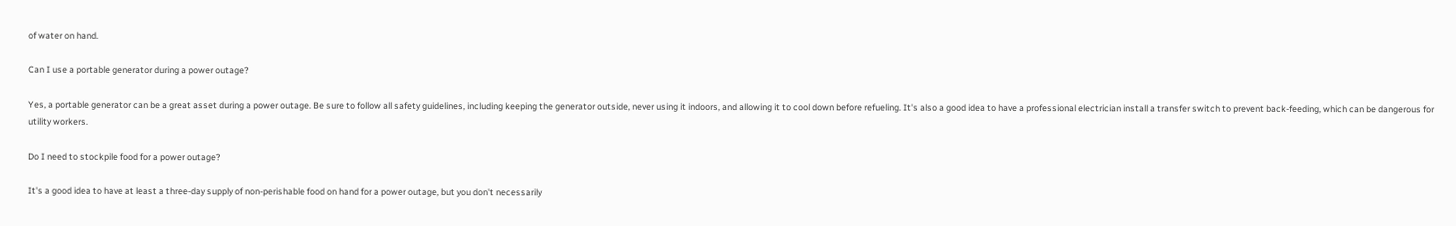of water on hand.

Can I use a portable generator during a power outage?

Yes, a portable generator can be a great asset during a power outage. Be sure to follow all safety guidelines, including keeping the generator outside, never using it indoors, and allowing it to cool down before refueling. It's also a good idea to have a professional electrician install a transfer switch to prevent back-feeding, which can be dangerous for utility workers.

Do I need to stockpile food for a power outage?

It's a good idea to have at least a three-day supply of non-perishable food on hand for a power outage, but you don't necessarily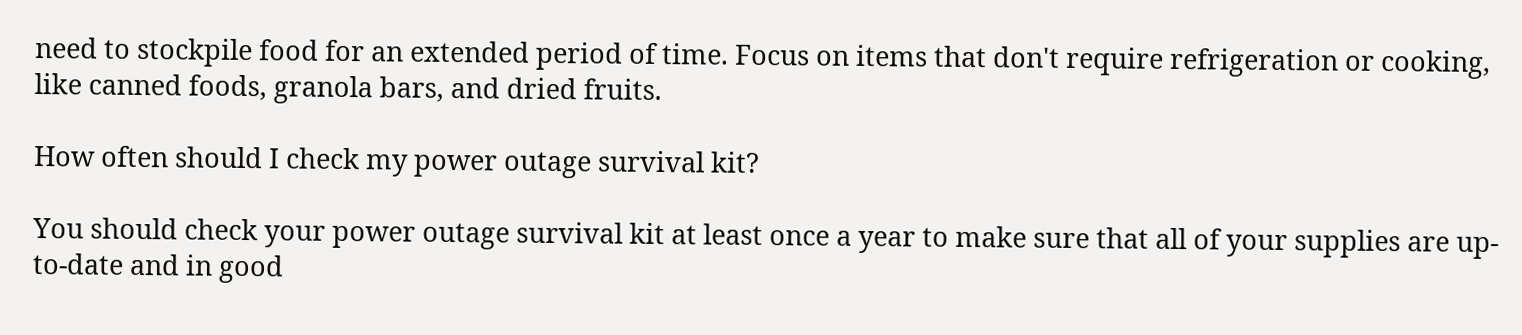need to stockpile food for an extended period of time. Focus on items that don't require refrigeration or cooking, like canned foods, granola bars, and dried fruits.

How often should I check my power outage survival kit?

You should check your power outage survival kit at least once a year to make sure that all of your supplies are up-to-date and in good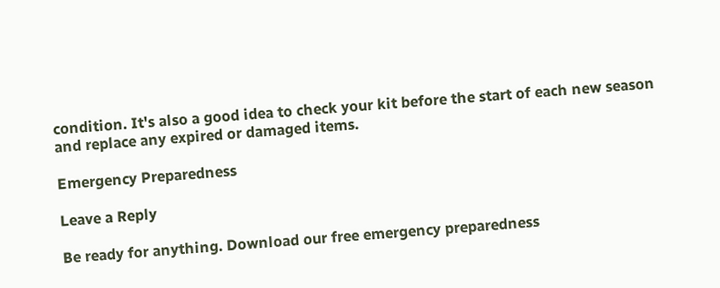condition. It's also a good idea to check your kit before the start of each new season and replace any expired or damaged items.

Emergency Preparedness

Leave a Reply

Be ready for anything. Download our free emergency preparedness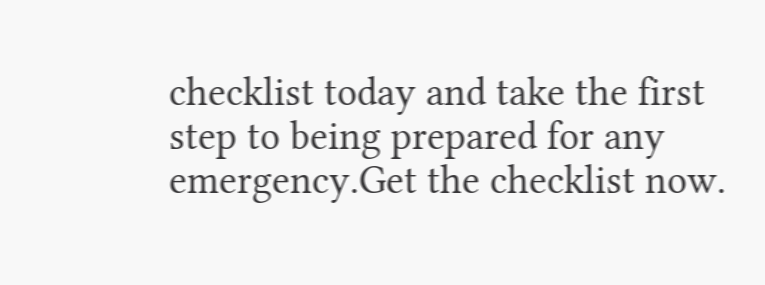checklist today and take the first step to being prepared for any emergency.Get the checklist now.